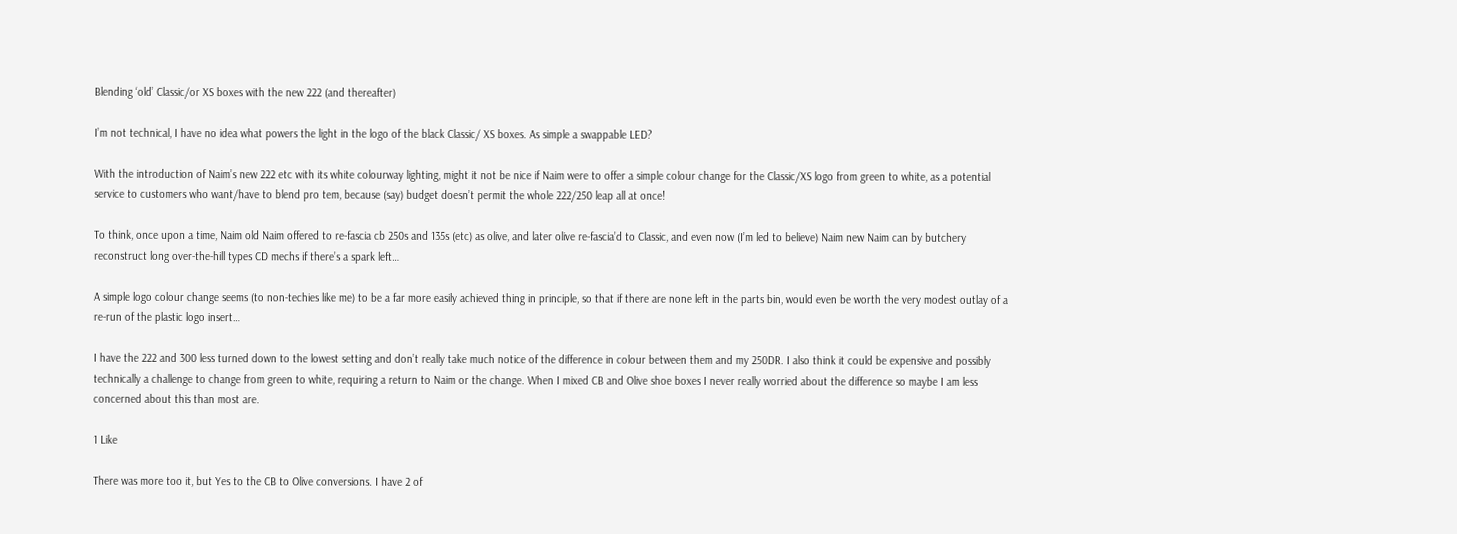Blending ‘old’ Classic/or XS boxes with the new 222 (and thereafter)

I’m not technical, I have no idea what powers the light in the logo of the black Classic/ XS boxes. As simple a swappable LED?

With the introduction of Naim’s new 222 etc with its white colourway lighting, might it not be nice if Naim were to offer a simple colour change for the Classic/XS logo from green to white, as a potential service to customers who want/have to blend pro tem, because (say) budget doesn’t permit the whole 222/250 leap all at once!

To think, once upon a time, Naim old Naim offered to re-fascia cb 250s and 135s (etc) as olive, and later olive re-fascia’d to Classic, and even now (I’m led to believe) Naim new Naim can by butchery reconstruct long over-the-hill types CD mechs if there’s a spark left…

A simple logo colour change seems (to non-techies like me) to be a far more easily achieved thing in principle, so that if there are none left in the parts bin, would even be worth the very modest outlay of a re-run of the plastic logo insert…

I have the 222 and 300 less turned down to the lowest setting and don’t really take much notice of the difference in colour between them and my 250DR. I also think it could be expensive and possibly technically a challenge to change from green to white, requiring a return to Naim or the change. When I mixed CB and Olive shoe boxes I never really worried about the difference so maybe I am less concerned about this than most are.

1 Like

There was more too it, but Yes to the CB to Olive conversions. I have 2 of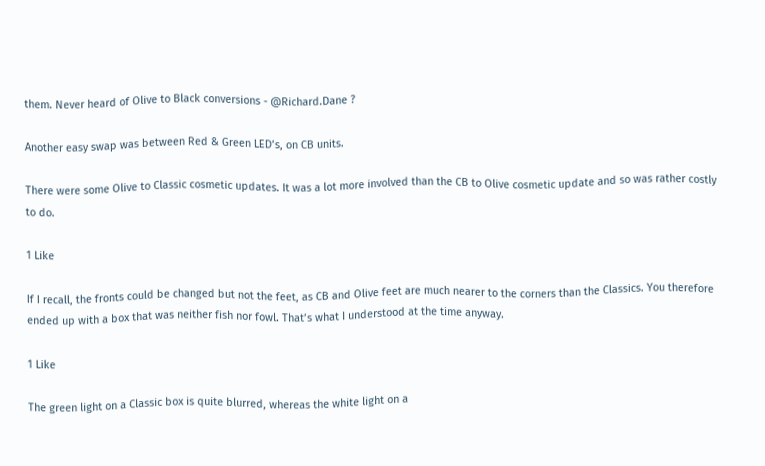them. Never heard of Olive to Black conversions - @Richard.Dane ?

Another easy swap was between Red & Green LED’s, on CB units.

There were some Olive to Classic cosmetic updates. It was a lot more involved than the CB to Olive cosmetic update and so was rather costly to do.

1 Like

If I recall, the fronts could be changed but not the feet, as CB and Olive feet are much nearer to the corners than the Classics. You therefore ended up with a box that was neither fish nor fowl. That’s what I understood at the time anyway.

1 Like

The green light on a Classic box is quite blurred, whereas the white light on a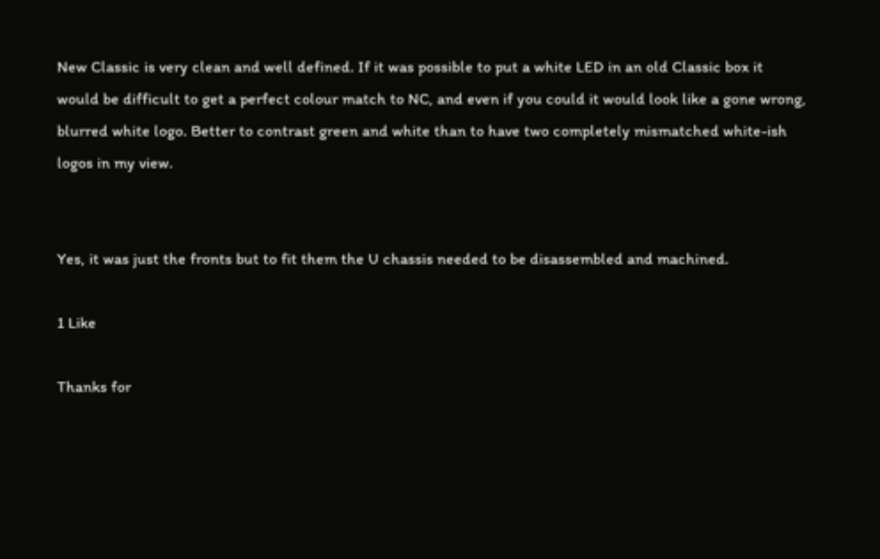New Classic is very clean and well defined. If it was possible to put a white LED in an old Classic box it would be difficult to get a perfect colour match to NC, and even if you could it would look like a gone wrong, blurred white logo. Better to contrast green and white than to have two completely mismatched white-ish logos in my view.


Yes, it was just the fronts but to fit them the U chassis needed to be disassembled and machined.

1 Like

Thanks for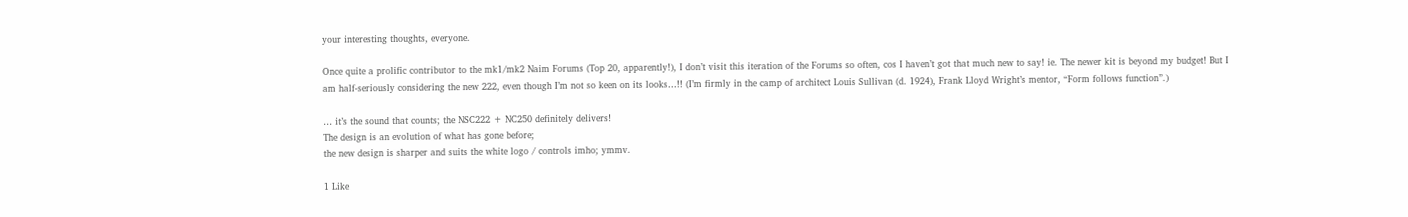your interesting thoughts, everyone.

Once quite a prolific contributor to the mk1/mk2 Naim Forums (Top 20, apparently!), I don’t visit this iteration of the Forums so often, cos I haven’t got that much new to say! ie. The newer kit is beyond my budget! But I am half-seriously considering the new 222, even though I’m not so keen on its looks…!! (I’m firmly in the camp of architect Louis Sullivan (d. 1924), Frank Lloyd Wright’s mentor, “Form follows function”.)

… it’s the sound that counts; the NSC222 + NC250 definitely delivers!
The design is an evolution of what has gone before;
the new design is sharper and suits the white logo / controls imho; ymmv.

1 Like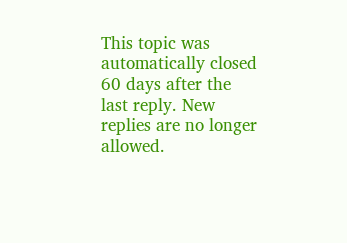This topic was automatically closed 60 days after the last reply. New replies are no longer allowed.